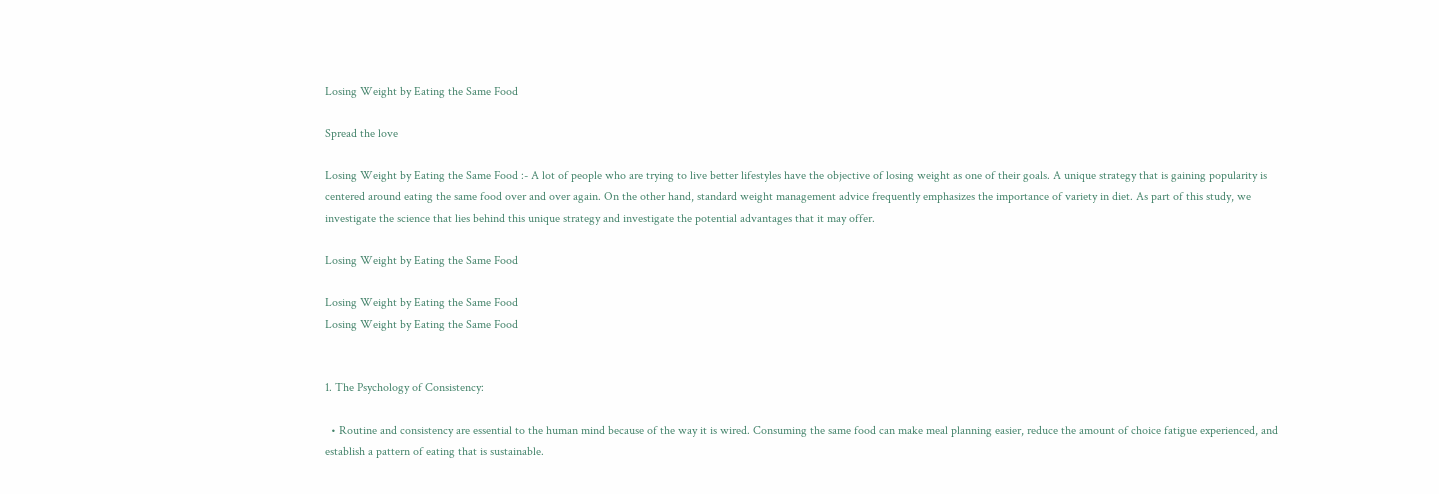Losing Weight by Eating the Same Food

Spread the love

Losing Weight by Eating the Same Food :- A lot of people who are trying to live better lifestyles have the objective of losing weight as one of their goals. A unique strategy that is gaining popularity is centered around eating the same food over and over again. On the other hand, standard weight management advice frequently emphasizes the importance of variety in diet. As part of this study, we investigate the science that lies behind this unique strategy and investigate the potential advantages that it may offer.

Losing Weight by Eating the Same Food

Losing Weight by Eating the Same Food
Losing Weight by Eating the Same Food


1. The Psychology of Consistency:

  • Routine and consistency are essential to the human mind because of the way it is wired. Consuming the same food can make meal planning easier, reduce the amount of choice fatigue experienced, and establish a pattern of eating that is sustainable.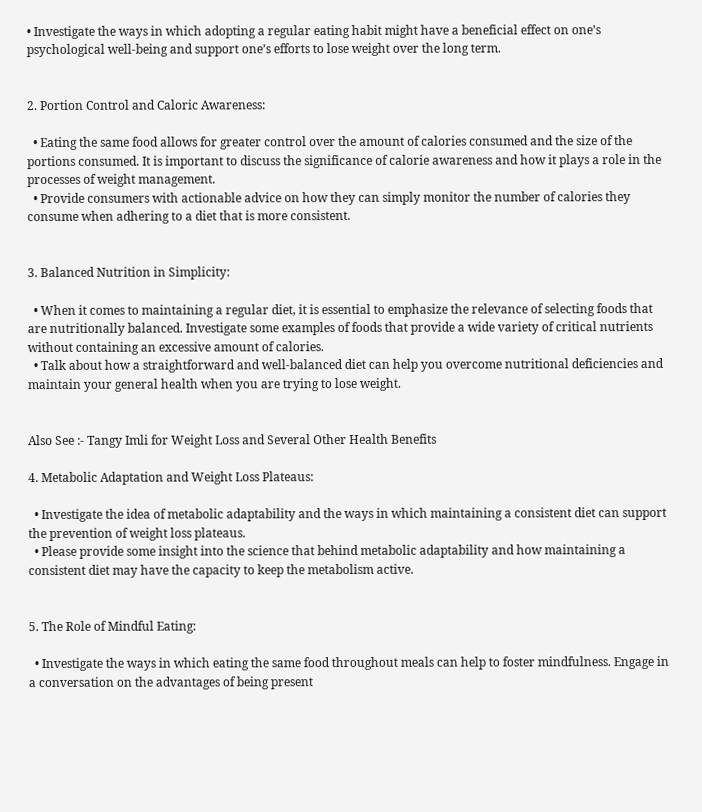• Investigate the ways in which adopting a regular eating habit might have a beneficial effect on one’s psychological well-being and support one’s efforts to lose weight over the long term.


2. Portion Control and Caloric Awareness:

  • Eating the same food allows for greater control over the amount of calories consumed and the size of the portions consumed. It is important to discuss the significance of calorie awareness and how it plays a role in the processes of weight management.
  • Provide consumers with actionable advice on how they can simply monitor the number of calories they consume when adhering to a diet that is more consistent.


3. Balanced Nutrition in Simplicity:

  • When it comes to maintaining a regular diet, it is essential to emphasize the relevance of selecting foods that are nutritionally balanced. Investigate some examples of foods that provide a wide variety of critical nutrients without containing an excessive amount of calories.
  • Talk about how a straightforward and well-balanced diet can help you overcome nutritional deficiencies and maintain your general health when you are trying to lose weight.


Also See :- Tangy Imli for Weight Loss and Several Other Health Benefits

4. Metabolic Adaptation and Weight Loss Plateaus:

  • Investigate the idea of metabolic adaptability and the ways in which maintaining a consistent diet can support the prevention of weight loss plateaus.
  • Please provide some insight into the science that behind metabolic adaptability and how maintaining a consistent diet may have the capacity to keep the metabolism active.


5. The Role of Mindful Eating:

  • Investigate the ways in which eating the same food throughout meals can help to foster mindfulness. Engage in a conversation on the advantages of being present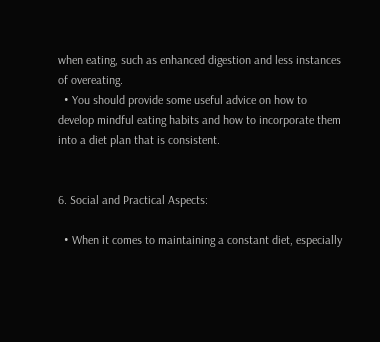when eating, such as enhanced digestion and less instances of overeating.
  • You should provide some useful advice on how to develop mindful eating habits and how to incorporate them into a diet plan that is consistent.


6. Social and Practical Aspects:

  • When it comes to maintaining a constant diet, especially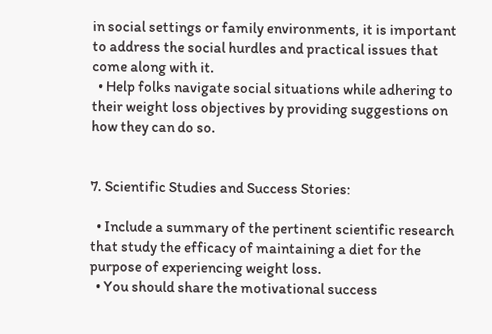in social settings or family environments, it is important to address the social hurdles and practical issues that come along with it.
  • Help folks navigate social situations while adhering to their weight loss objectives by providing suggestions on how they can do so.


7. Scientific Studies and Success Stories:

  • Include a summary of the pertinent scientific research that study the efficacy of maintaining a diet for the purpose of experiencing weight loss.
  • You should share the motivational success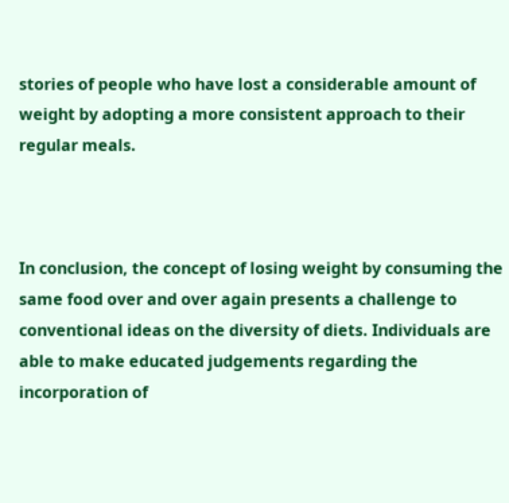stories of people who have lost a considerable amount of weight by adopting a more consistent approach to their regular meals.



In conclusion, the concept of losing weight by consuming the same food over and over again presents a challenge to conventional ideas on the diversity of diets. Individuals are able to make educated judgements regarding the incorporation of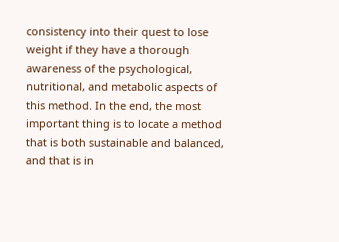consistency into their quest to lose weight if they have a thorough awareness of the psychological, nutritional, and metabolic aspects of this method. In the end, the most important thing is to locate a method that is both sustainable and balanced, and that is in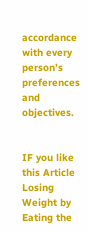accordance with every person’s preferences and objectives.


IF you like this Article Losing Weight by Eating the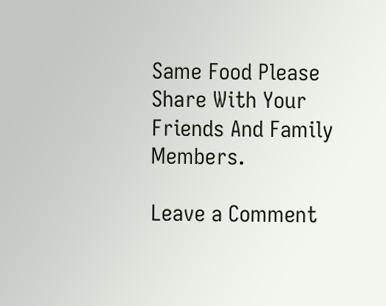Same Food Please Share With Your Friends And Family Members.

Leave a Comment